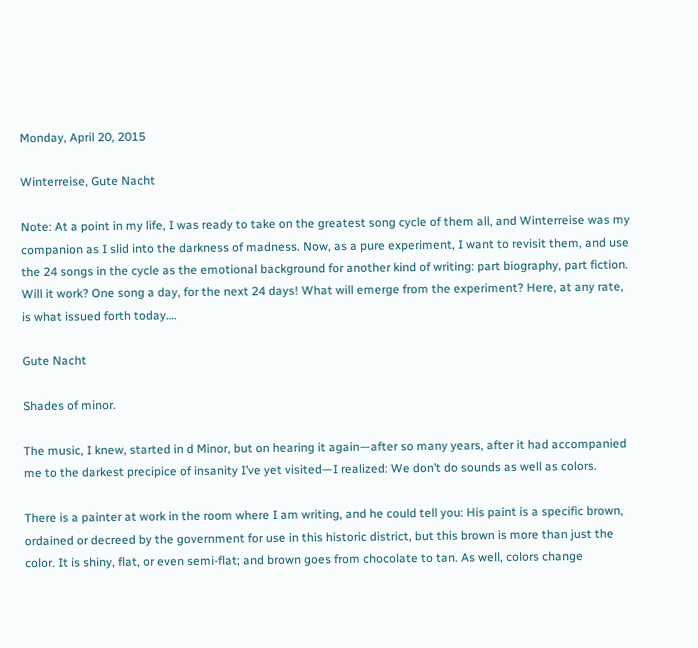Monday, April 20, 2015

Winterreise, Gute Nacht

Note: At a point in my life, I was ready to take on the greatest song cycle of them all, and Winterreise was my companion as I slid into the darkness of madness. Now, as a pure experiment, I want to revisit them, and use the 24 songs in the cycle as the emotional background for another kind of writing: part biography, part fiction. Will it work? One song a day, for the next 24 days! What will emerge from the experiment? Here, at any rate, is what issued forth today….

Gute Nacht

Shades of minor.

The music, I knew, started in d Minor, but on hearing it again—after so many years, after it had accompanied me to the darkest precipice of insanity I’ve yet visited—I realized: We don’t do sounds as well as colors.

There is a painter at work in the room where I am writing, and he could tell you: His paint is a specific brown, ordained or decreed by the government for use in this historic district, but this brown is more than just the color. It is shiny, flat, or even semi-flat; and brown goes from chocolate to tan. As well, colors change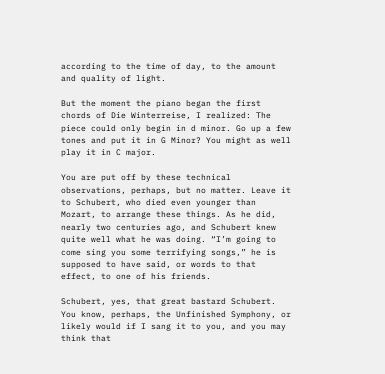according to the time of day, to the amount and quality of light.

But the moment the piano began the first chords of Die Winterreise, I realized: The piece could only begin in d minor. Go up a few tones and put it in G Minor? You might as well play it in C major.

You are put off by these technical observations, perhaps, but no matter. Leave it to Schubert, who died even younger than Mozart, to arrange these things. As he did, nearly two centuries ago, and Schubert knew quite well what he was doing. “I’m going to come sing you some terrifying songs,” he is supposed to have said, or words to that effect, to one of his friends.

Schubert, yes, that great bastard Schubert. You know, perhaps, the Unfinished Symphony, or likely would if I sang it to you, and you may think that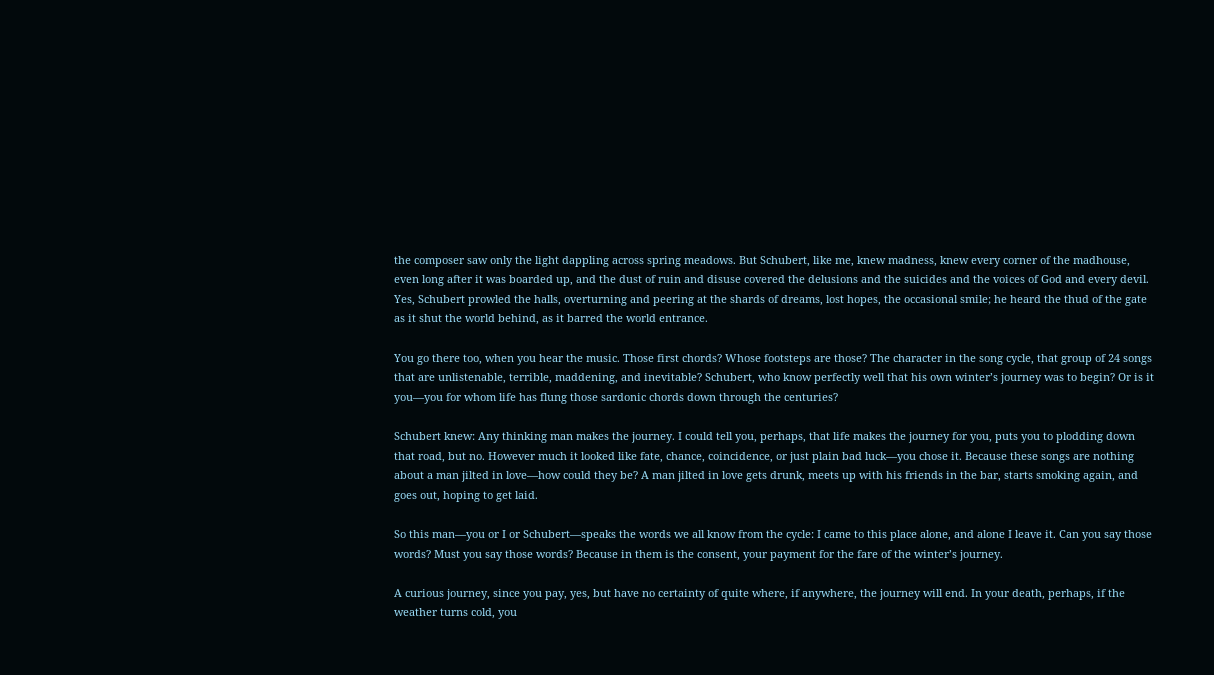the composer saw only the light dappling across spring meadows. But Schubert, like me, knew madness, knew every corner of the madhouse, even long after it was boarded up, and the dust of ruin and disuse covered the delusions and the suicides and the voices of God and every devil. Yes, Schubert prowled the halls, overturning and peering at the shards of dreams, lost hopes, the occasional smile; he heard the thud of the gate as it shut the world behind, as it barred the world entrance.

You go there too, when you hear the music. Those first chords? Whose footsteps are those? The character in the song cycle, that group of 24 songs that are unlistenable, terrible, maddening, and inevitable? Schubert, who know perfectly well that his own winter’s journey was to begin? Or is it you—you for whom life has flung those sardonic chords down through the centuries?

Schubert knew: Any thinking man makes the journey. I could tell you, perhaps, that life makes the journey for you, puts you to plodding down that road, but no. However much it looked like fate, chance, coincidence, or just plain bad luck—you chose it. Because these songs are nothing about a man jilted in love—how could they be? A man jilted in love gets drunk, meets up with his friends in the bar, starts smoking again, and goes out, hoping to get laid.

So this man—you or I or Schubert—speaks the words we all know from the cycle: I came to this place alone, and alone I leave it. Can you say those words? Must you say those words? Because in them is the consent, your payment for the fare of the winter’s journey.

A curious journey, since you pay, yes, but have no certainty of quite where, if anywhere, the journey will end. In your death, perhaps, if the weather turns cold, you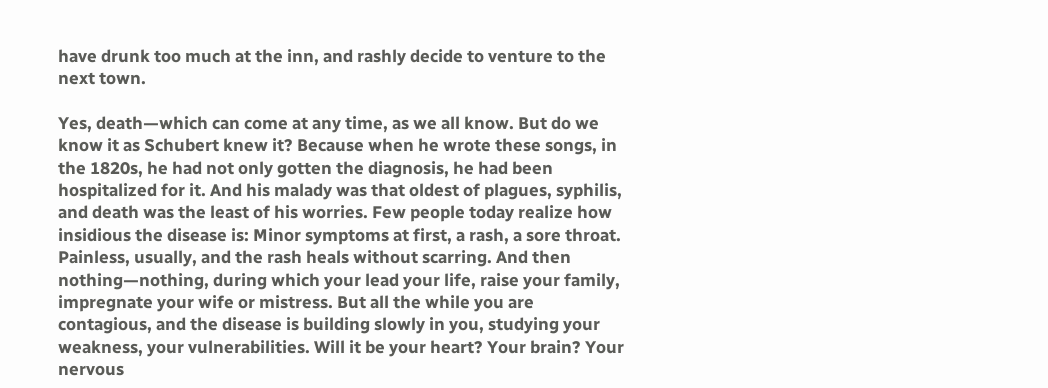have drunk too much at the inn, and rashly decide to venture to the next town.

Yes, death—which can come at any time, as we all know. But do we know it as Schubert knew it? Because when he wrote these songs, in the 1820s, he had not only gotten the diagnosis, he had been hospitalized for it. And his malady was that oldest of plagues, syphilis, and death was the least of his worries. Few people today realize how insidious the disease is: Minor symptoms at first, a rash, a sore throat. Painless, usually, and the rash heals without scarring. And then nothing—nothing, during which your lead your life, raise your family, impregnate your wife or mistress. But all the while you are contagious, and the disease is building slowly in you, studying your weakness, your vulnerabilities. Will it be your heart? Your brain? Your nervous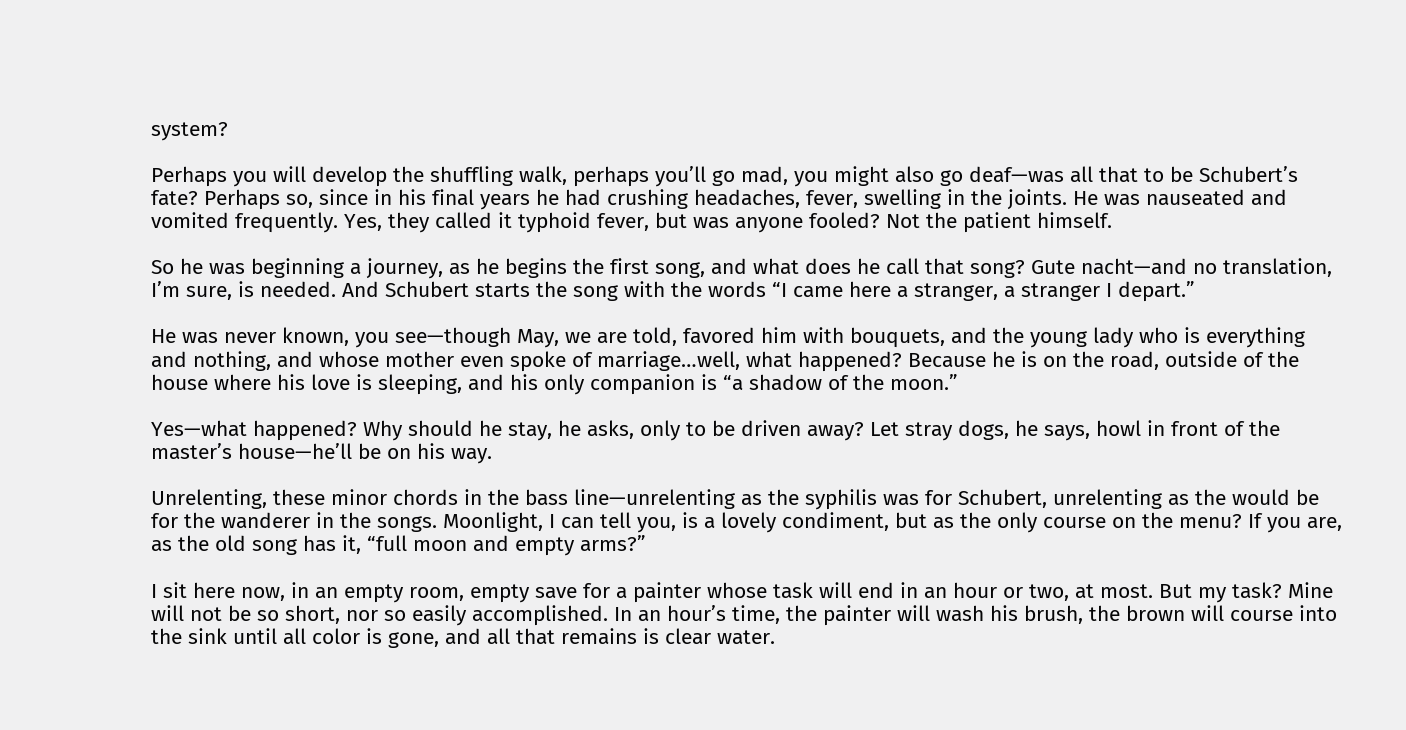system?

Perhaps you will develop the shuffling walk, perhaps you’ll go mad, you might also go deaf—was all that to be Schubert’s fate? Perhaps so, since in his final years he had crushing headaches, fever, swelling in the joints. He was nauseated and vomited frequently. Yes, they called it typhoid fever, but was anyone fooled? Not the patient himself.

So he was beginning a journey, as he begins the first song, and what does he call that song? Gute nacht—and no translation, I’m sure, is needed. And Schubert starts the song with the words “I came here a stranger, a stranger I depart.”

He was never known, you see—though May, we are told, favored him with bouquets, and the young lady who is everything and nothing, and whose mother even spoke of marriage…well, what happened? Because he is on the road, outside of the house where his love is sleeping, and his only companion is “a shadow of the moon.”

Yes—what happened? Why should he stay, he asks, only to be driven away? Let stray dogs, he says, howl in front of the master’s house—he’ll be on his way.

Unrelenting, these minor chords in the bass line—unrelenting as the syphilis was for Schubert, unrelenting as the would be for the wanderer in the songs. Moonlight, I can tell you, is a lovely condiment, but as the only course on the menu? If you are, as the old song has it, “full moon and empty arms?”

I sit here now, in an empty room, empty save for a painter whose task will end in an hour or two, at most. But my task? Mine will not be so short, nor so easily accomplished. In an hour’s time, the painter will wash his brush, the brown will course into the sink until all color is gone, and all that remains is clear water.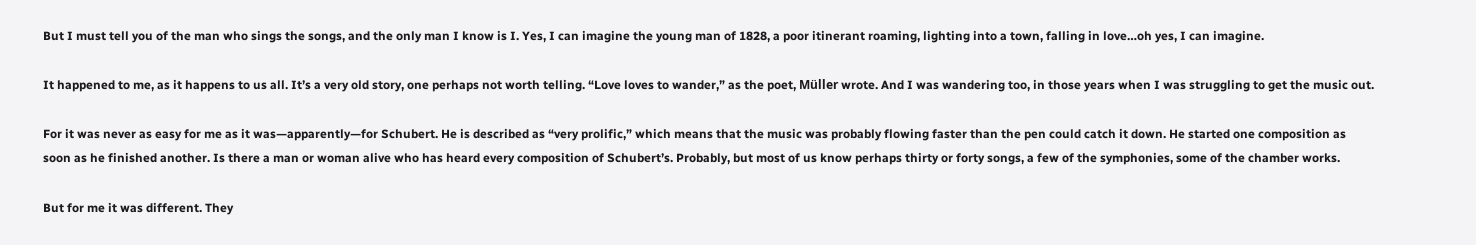But I must tell you of the man who sings the songs, and the only man I know is I. Yes, I can imagine the young man of 1828, a poor itinerant roaming, lighting into a town, falling in love…oh yes, I can imagine.

It happened to me, as it happens to us all. It’s a very old story, one perhaps not worth telling. “Love loves to wander,” as the poet, Müller wrote. And I was wandering too, in those years when I was struggling to get the music out.

For it was never as easy for me as it was—apparently—for Schubert. He is described as “very prolific,” which means that the music was probably flowing faster than the pen could catch it down. He started one composition as soon as he finished another. Is there a man or woman alive who has heard every composition of Schubert’s. Probably, but most of us know perhaps thirty or forty songs, a few of the symphonies, some of the chamber works.

But for me it was different. They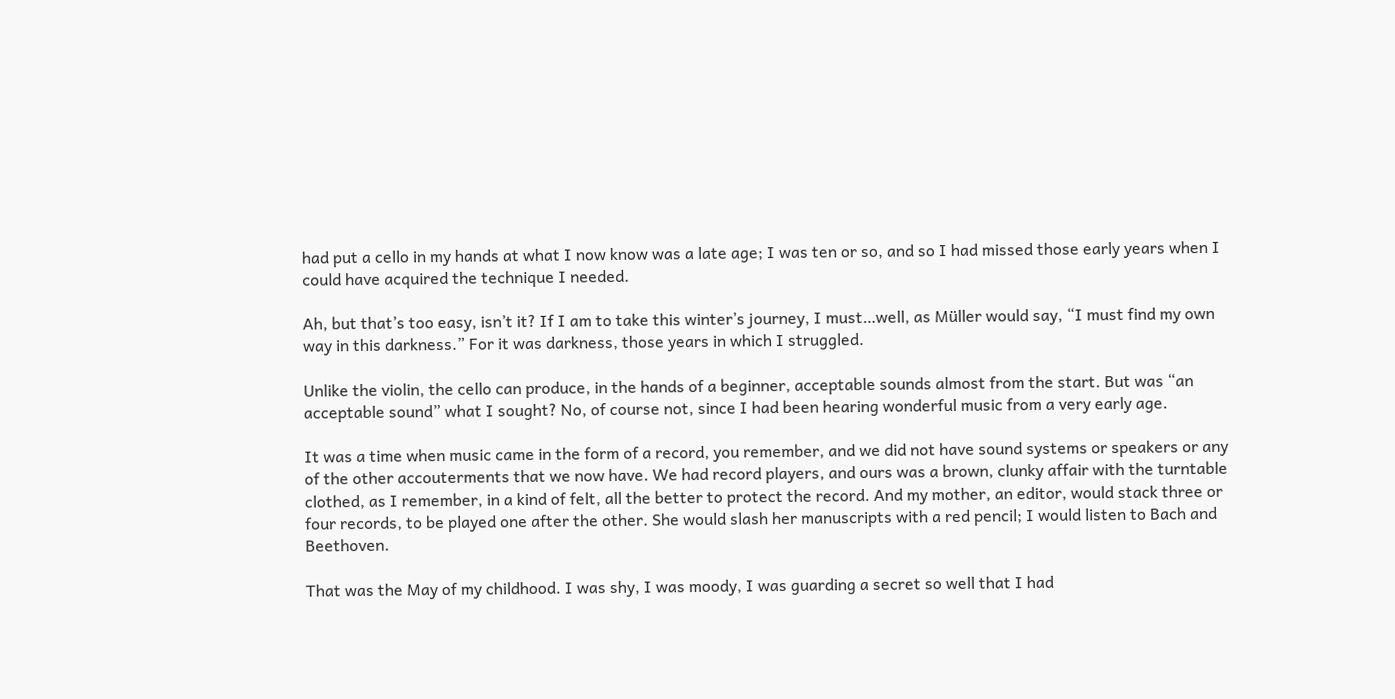had put a cello in my hands at what I now know was a late age; I was ten or so, and so I had missed those early years when I could have acquired the technique I needed.

Ah, but that’s too easy, isn’t it? If I am to take this winter’s journey, I must…well, as Müller would say, “I must find my own way in this darkness.” For it was darkness, those years in which I struggled.

Unlike the violin, the cello can produce, in the hands of a beginner, acceptable sounds almost from the start. But was “an acceptable sound” what I sought? No, of course not, since I had been hearing wonderful music from a very early age.

It was a time when music came in the form of a record, you remember, and we did not have sound systems or speakers or any of the other accouterments that we now have. We had record players, and ours was a brown, clunky affair with the turntable clothed, as I remember, in a kind of felt, all the better to protect the record. And my mother, an editor, would stack three or four records, to be played one after the other. She would slash her manuscripts with a red pencil; I would listen to Bach and Beethoven.

That was the May of my childhood. I was shy, I was moody, I was guarding a secret so well that I had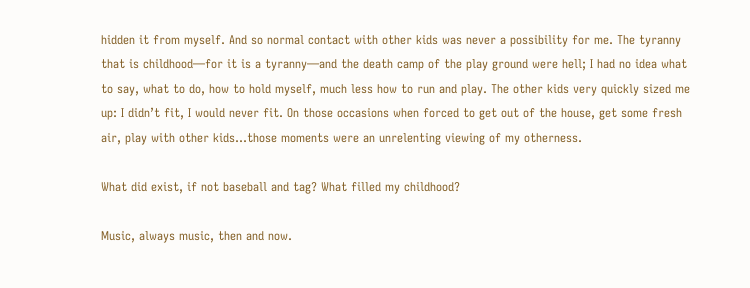hidden it from myself. And so normal contact with other kids was never a possibility for me. The tyranny that is childhood—for it is a tyranny—and the death camp of the play ground were hell; I had no idea what to say, what to do, how to hold myself, much less how to run and play. The other kids very quickly sized me up: I didn’t fit, I would never fit. On those occasions when forced to get out of the house, get some fresh air, play with other kids…those moments were an unrelenting viewing of my otherness.

What did exist, if not baseball and tag? What filled my childhood?

Music, always music, then and now.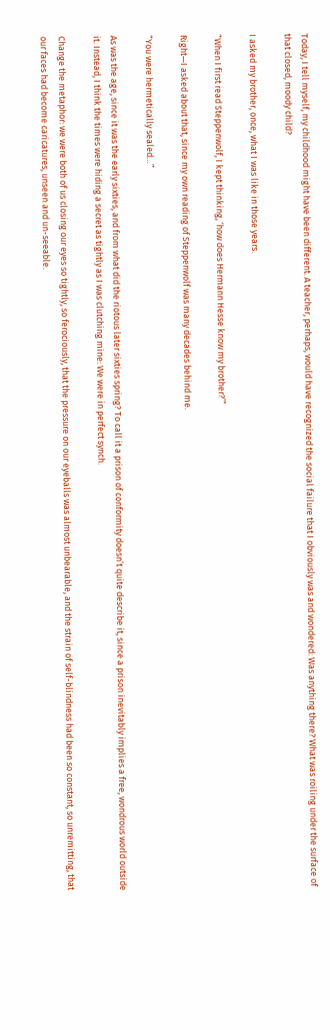Today, I tell myself, my childhood might have been different. A teacher, perhaps, would have recognized the social failure that I obviously was and wondered: Was anything there? What was roiling under the surface of that closed, moody child?

I asked my brother, once, what I was like in those years.

“When I first read Steppenwolf, I kept thinking, ‘how does Hermann Hesse know my brother?’”

Right—I asked about that, since my own reading of Steppenwolf was many decades behind me.

“You were hermetically sealed…”

As was the age, since it was the early sixties, and from what did the riotous later sixties spring? To call it a prison of conformity doesn’t quite describe it, since a prison inevitably implies a free, wondrous world outside it. Instead, I think the times were hiding a secret as tightly as I was clutching mine: We were in perfect synch.

Change the metaphor: we were both of us closing our eyes so tightly, so ferociously, that the pressure on our eyeballs was almost unbearable, and the strain of self-blindness had been so constant, so unremitting, that our faces had become caricatures, unseen and un-seeable.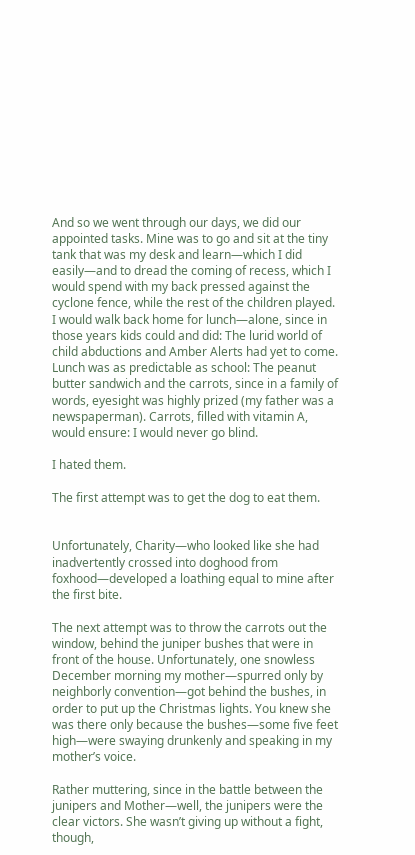And so we went through our days, we did our appointed tasks. Mine was to go and sit at the tiny tank that was my desk and learn—which I did easily—and to dread the coming of recess, which I would spend with my back pressed against the cyclone fence, while the rest of the children played. I would walk back home for lunch—alone, since in those years kids could and did: The lurid world of child abductions and Amber Alerts had yet to come. Lunch was as predictable as school: The peanut butter sandwich and the carrots, since in a family of words, eyesight was highly prized (my father was a newspaperman). Carrots, filled with vitamin A, would ensure: I would never go blind.

I hated them.

The first attempt was to get the dog to eat them.


Unfortunately, Charity—who looked like she had inadvertently crossed into doghood from foxhood—developed a loathing equal to mine after the first bite.

The next attempt was to throw the carrots out the window, behind the juniper bushes that were in front of the house. Unfortunately, one snowless December morning my mother—spurred only by neighborly convention—got behind the bushes, in order to put up the Christmas lights. You knew she was there only because the bushes—some five feet high—were swaying drunkenly and speaking in my mother’s voice.

Rather muttering, since in the battle between the junipers and Mother—well, the junipers were the clear victors. She wasn’t giving up without a fight, though,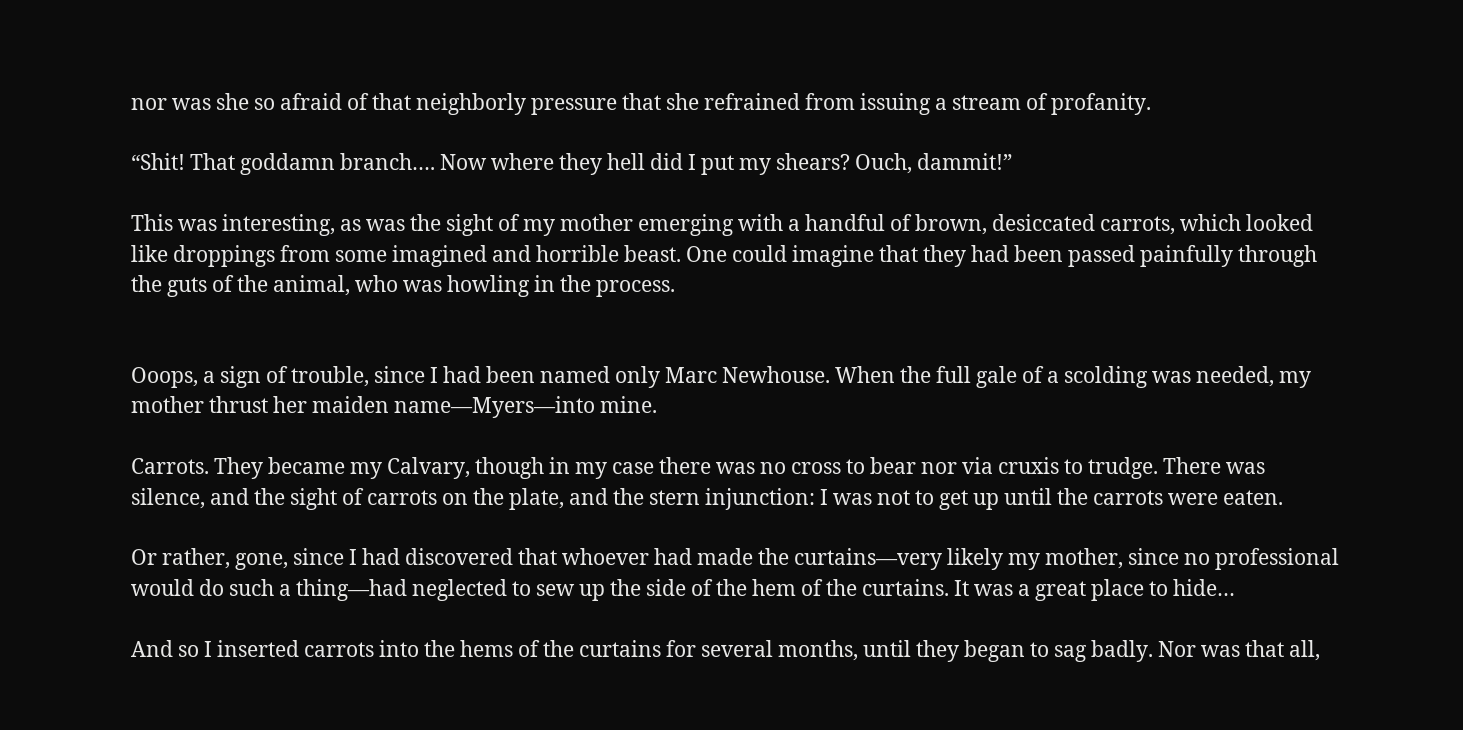nor was she so afraid of that neighborly pressure that she refrained from issuing a stream of profanity.

“Shit! That goddamn branch…. Now where they hell did I put my shears? Ouch, dammit!”

This was interesting, as was the sight of my mother emerging with a handful of brown, desiccated carrots, which looked like droppings from some imagined and horrible beast. One could imagine that they had been passed painfully through the guts of the animal, who was howling in the process.


Ooops, a sign of trouble, since I had been named only Marc Newhouse. When the full gale of a scolding was needed, my mother thrust her maiden name—Myers—into mine.

Carrots. They became my Calvary, though in my case there was no cross to bear nor via cruxis to trudge. There was silence, and the sight of carrots on the plate, and the stern injunction: I was not to get up until the carrots were eaten.

Or rather, gone, since I had discovered that whoever had made the curtains—very likely my mother, since no professional would do such a thing—had neglected to sew up the side of the hem of the curtains. It was a great place to hide…

And so I inserted carrots into the hems of the curtains for several months, until they began to sag badly. Nor was that all,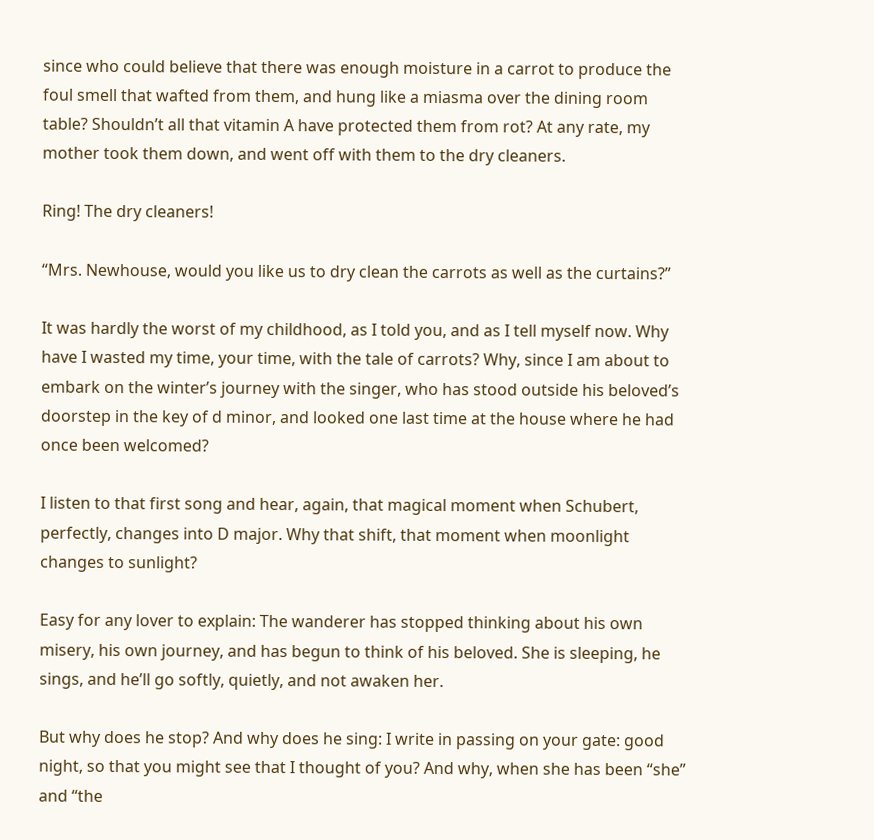since who could believe that there was enough moisture in a carrot to produce the foul smell that wafted from them, and hung like a miasma over the dining room table? Shouldn’t all that vitamin A have protected them from rot? At any rate, my mother took them down, and went off with them to the dry cleaners.

Ring! The dry cleaners!

“Mrs. Newhouse, would you like us to dry clean the carrots as well as the curtains?”

It was hardly the worst of my childhood, as I told you, and as I tell myself now. Why have I wasted my time, your time, with the tale of carrots? Why, since I am about to embark on the winter’s journey with the singer, who has stood outside his beloved’s doorstep in the key of d minor, and looked one last time at the house where he had once been welcomed?

I listen to that first song and hear, again, that magical moment when Schubert, perfectly, changes into D major. Why that shift, that moment when moonlight changes to sunlight?

Easy for any lover to explain: The wanderer has stopped thinking about his own misery, his own journey, and has begun to think of his beloved. She is sleeping, he sings, and he’ll go softly, quietly, and not awaken her.

But why does he stop? And why does he sing: I write in passing on your gate: good night, so that you might see that I thought of you? And why, when she has been “she” and “the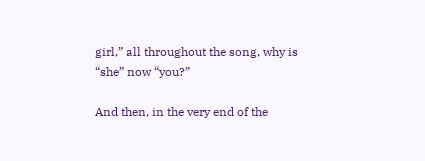girl,” all throughout the song, why is “she” now “you?”

And then, in the very end of the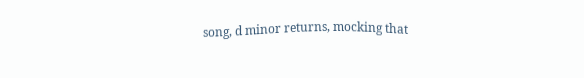song, d minor returns, mocking that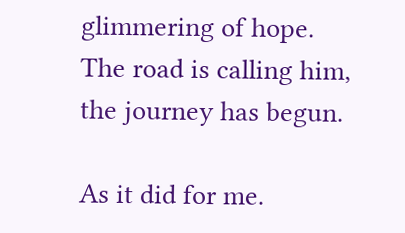glimmering of hope. The road is calling him, the journey has begun.

As it did for me.